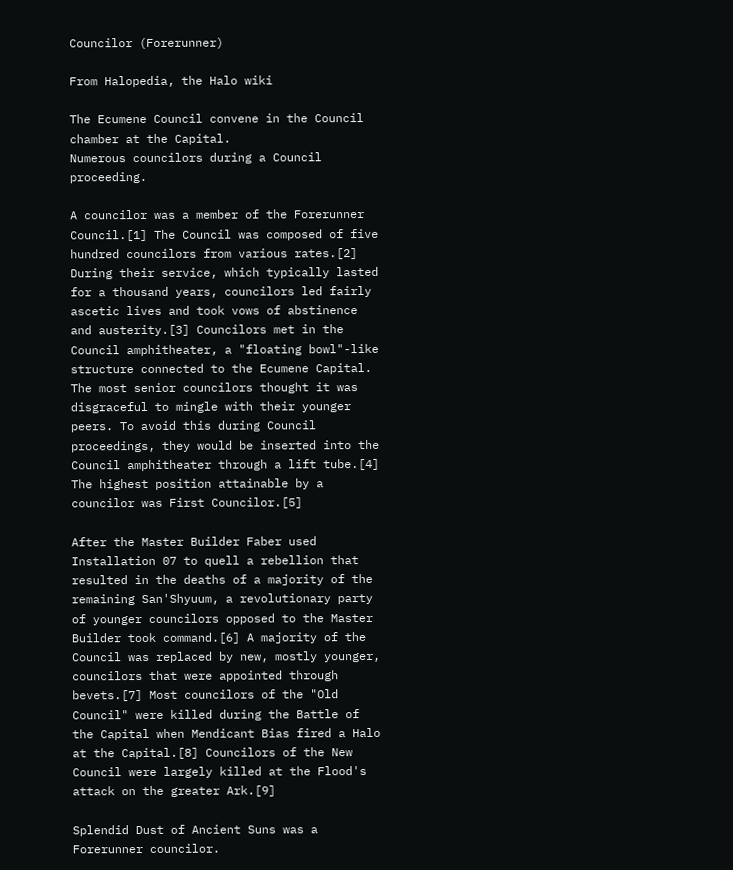Councilor (Forerunner)

From Halopedia, the Halo wiki

The Ecumene Council convene in the Council chamber at the Capital.
Numerous councilors during a Council proceeding.

A councilor was a member of the Forerunner Council.[1] The Council was composed of five hundred councilors from various rates.[2] During their service, which typically lasted for a thousand years, councilors led fairly ascetic lives and took vows of abstinence and austerity.[3] Councilors met in the Council amphitheater, a "floating bowl"-like structure connected to the Ecumene Capital. The most senior councilors thought it was disgraceful to mingle with their younger peers. To avoid this during Council proceedings, they would be inserted into the Council amphitheater through a lift tube.[4] The highest position attainable by a councilor was First Councilor.[5]

After the Master Builder Faber used Installation 07 to quell a rebellion that resulted in the deaths of a majority of the remaining San'Shyuum, a revolutionary party of younger councilors opposed to the Master Builder took command.[6] A majority of the Council was replaced by new, mostly younger, councilors that were appointed through bevets.[7] Most councilors of the "Old Council" were killed during the Battle of the Capital when Mendicant Bias fired a Halo at the Capital.[8] Councilors of the New Council were largely killed at the Flood's attack on the greater Ark.[9]

Splendid Dust of Ancient Suns was a Forerunner councilor.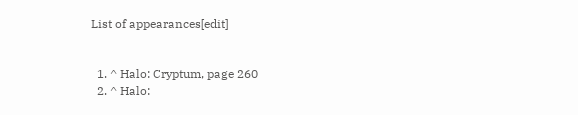List of appearances[edit]


  1. ^ Halo: Cryptum, page 260
  2. ^ Halo: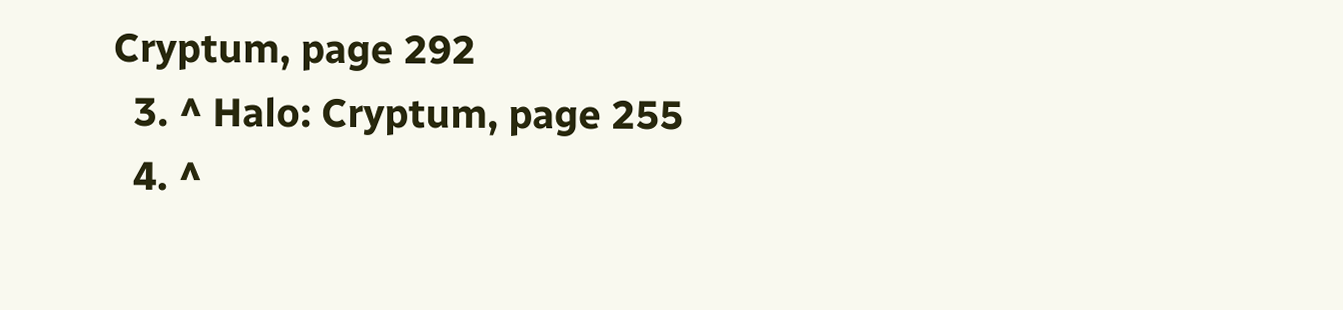Cryptum, page 292
  3. ^ Halo: Cryptum, page 255
  4. ^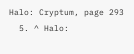Halo: Cryptum, page 293
  5. ^ Halo: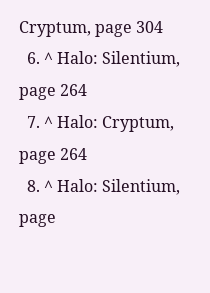Cryptum, page 304
  6. ^ Halo: Silentium, page 264
  7. ^ Halo: Cryptum, page 264
  8. ^ Halo: Silentium, page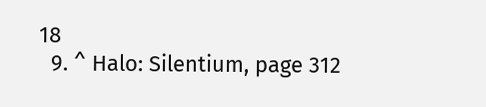18
  9. ^ Halo: Silentium, page 312